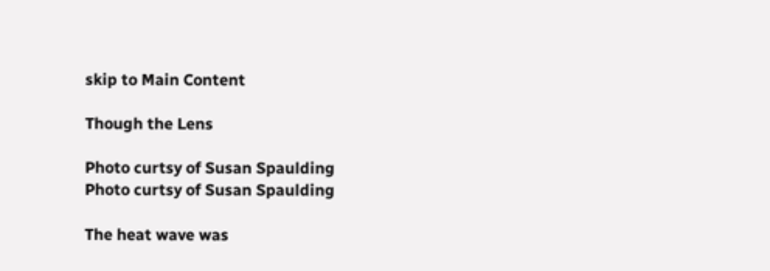skip to Main Content

Though the Lens

Photo curtsy of Susan Spaulding
Photo curtsy of Susan Spaulding

The heat wave was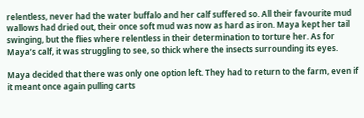relentless, never had the water buffalo and her calf suffered so. All their favourite mud wallows had dried out, their once soft mud was now as hard as iron. Maya kept her tail swinging, but the flies where relentless in their determination to torture her. As for Maya’s calf, it was struggling to see, so thick where the insects surrounding its eyes.

Maya decided that there was only one option left. They had to return to the farm, even if it meant once again pulling carts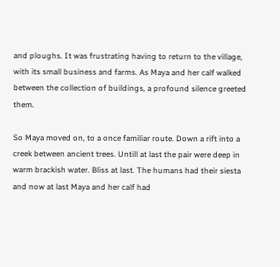and ploughs. It was frustrating having to return to the village, with its small business and farms. As Maya and her calf walked between the collection of buildings, a profound silence greeted them.

So Maya moved on, to a once familiar route. Down a rift into a creek between ancient trees. Untill at last the pair were deep in warm brackish water. Bliss at last. The humans had their siesta and now at last Maya and her calf had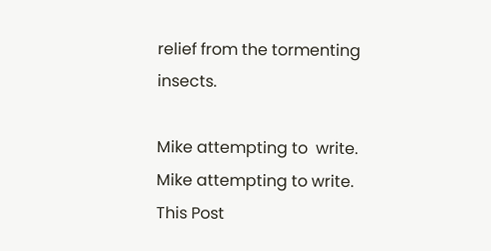relief from the tormenting insects.

Mike attempting to  write.
Mike attempting to write.
This Post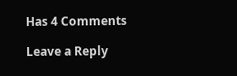Has 4 Comments

Leave a Reply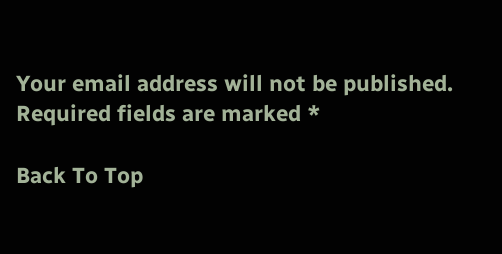Your email address will not be published. Required fields are marked *

Back To Top